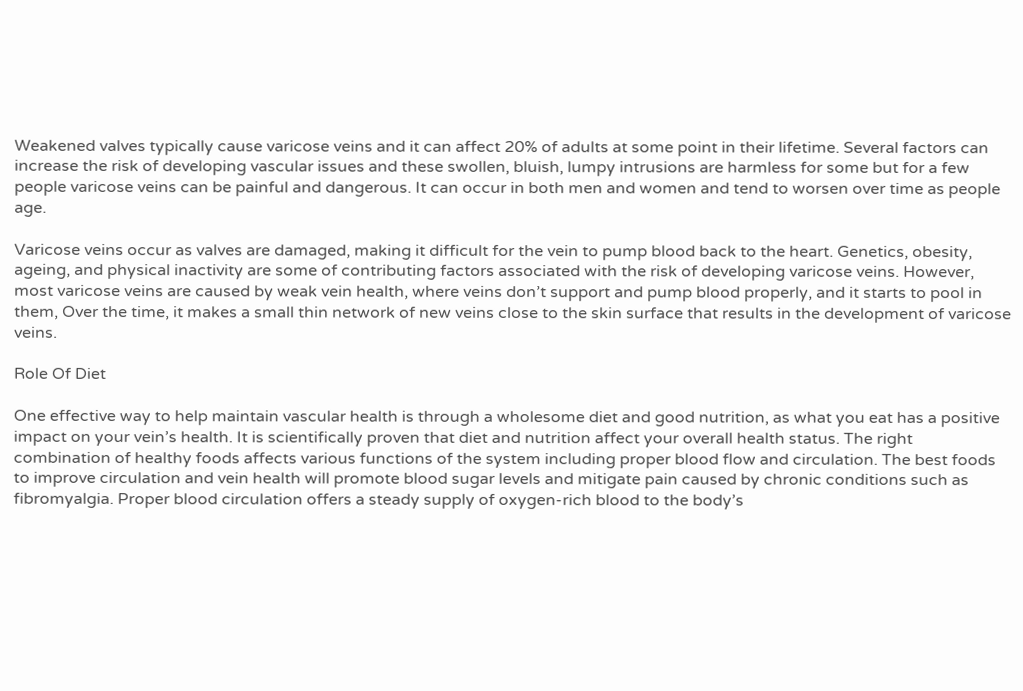Weakened valves typically cause varicose veins and it can affect 20% of adults at some point in their lifetime. Several factors can increase the risk of developing vascular issues and these swollen, bluish, lumpy intrusions are harmless for some but for a few people varicose veins can be painful and dangerous. It can occur in both men and women and tend to worsen over time as people age.

Varicose veins occur as valves are damaged, making it difficult for the vein to pump blood back to the heart. Genetics, obesity, ageing, and physical inactivity are some of contributing factors associated with the risk of developing varicose veins. However, most varicose veins are caused by weak vein health, where veins don’t support and pump blood properly, and it starts to pool in them, Over the time, it makes a small thin network of new veins close to the skin surface that results in the development of varicose veins.

Role Of Diet

One effective way to help maintain vascular health is through a wholesome diet and good nutrition, as what you eat has a positive impact on your vein’s health. It is scientifically proven that diet and nutrition affect your overall health status. The right combination of healthy foods affects various functions of the system including proper blood flow and circulation. The best foods to improve circulation and vein health will promote blood sugar levels and mitigate pain caused by chronic conditions such as fibromyalgia. Proper blood circulation offers a steady supply of oxygen-rich blood to the body’s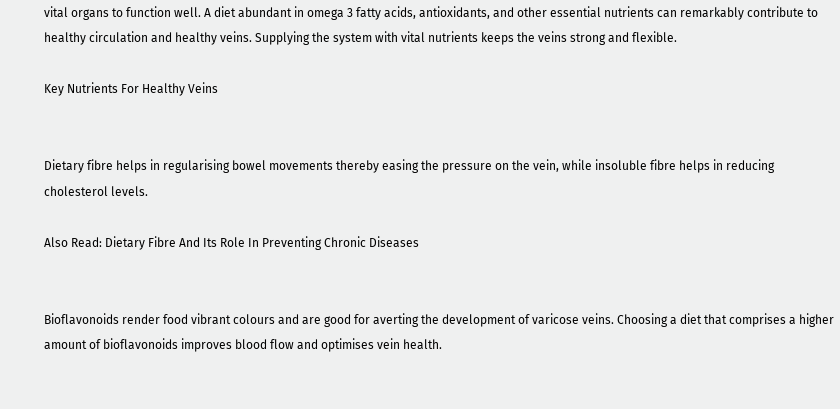vital organs to function well. A diet abundant in omega 3 fatty acids, antioxidants, and other essential nutrients can remarkably contribute to healthy circulation and healthy veins. Supplying the system with vital nutrients keeps the veins strong and flexible.

Key Nutrients For Healthy Veins


Dietary fibre helps in regularising bowel movements thereby easing the pressure on the vein, while insoluble fibre helps in reducing cholesterol levels.

Also Read: Dietary Fibre And Its Role In Preventing Chronic Diseases


Bioflavonoids render food vibrant colours and are good for averting the development of varicose veins. Choosing a diet that comprises a higher amount of bioflavonoids improves blood flow and optimises vein health.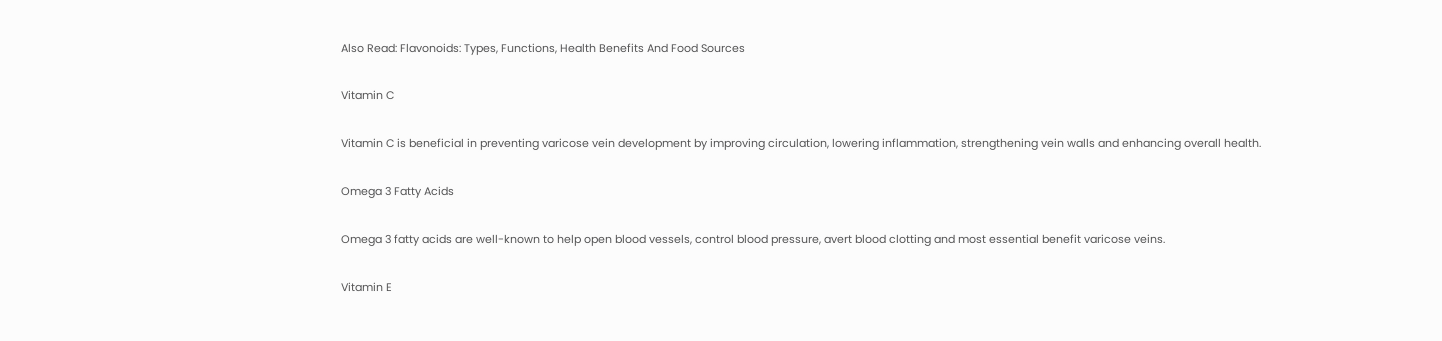Also Read: Flavonoids: Types, Functions, Health Benefits And Food Sources

Vitamin C

Vitamin C is beneficial in preventing varicose vein development by improving circulation, lowering inflammation, strengthening vein walls and enhancing overall health.

Omega 3 Fatty Acids

Omega 3 fatty acids are well-known to help open blood vessels, control blood pressure, avert blood clotting and most essential benefit varicose veins.

Vitamin E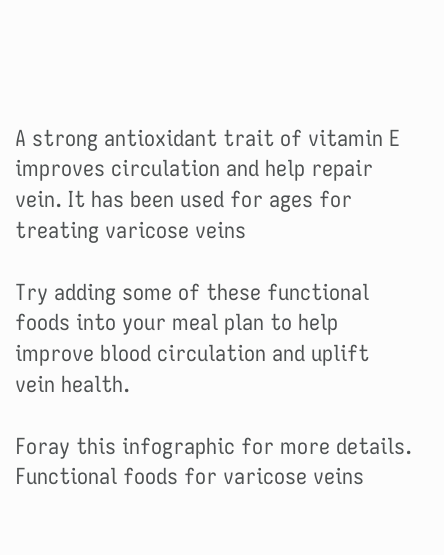A strong antioxidant trait of vitamin E improves circulation and help repair vein. It has been used for ages for treating varicose veins

Try adding some of these functional foods into your meal plan to help improve blood circulation and uplift vein health.

Foray this infographic for more details.
Functional foods for varicose veins